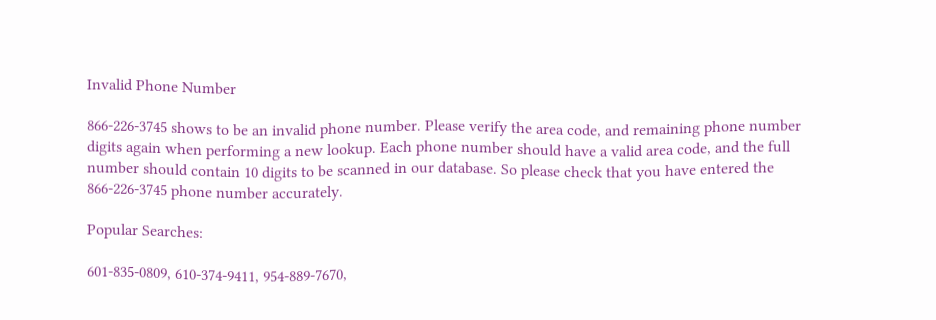Invalid Phone Number

866-226-3745 shows to be an invalid phone number. Please verify the area code, and remaining phone number digits again when performing a new lookup. Each phone number should have a valid area code, and the full number should contain 10 digits to be scanned in our database. So please check that you have entered the 866-226-3745 phone number accurately.

Popular Searches:

601-835-0809, 610-374-9411, 954-889-7670,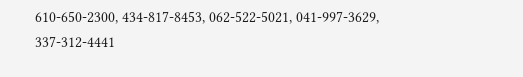610-650-2300, 434-817-8453, 062-522-5021, 041-997-3629, 337-312-4441